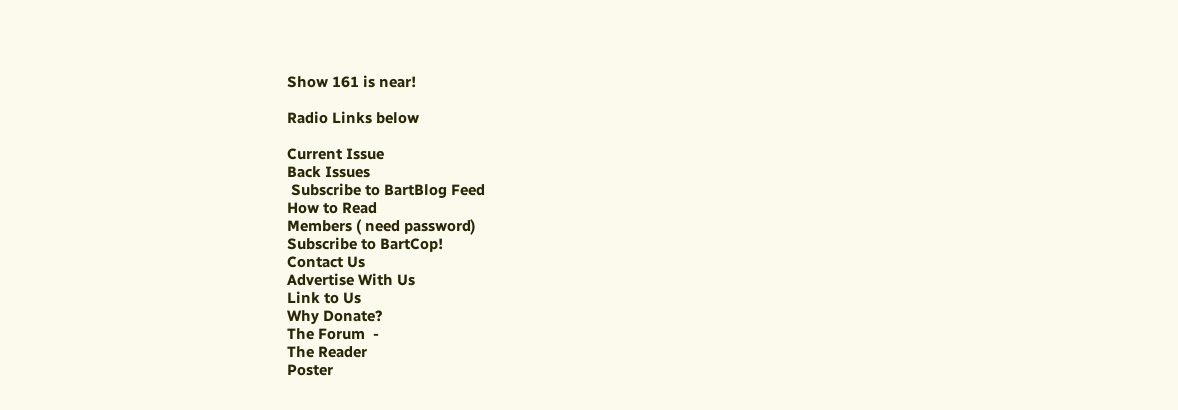Show 161 is near!

Radio Links below

Current Issue
Back Issues
 Subscribe to BartBlog Feed
How to Read
Members ( need password)
Subscribe to BartCop!
Contact Us
Advertise With Us
Link to Us
Why Donate?
The Forum  -
The Reader
Poster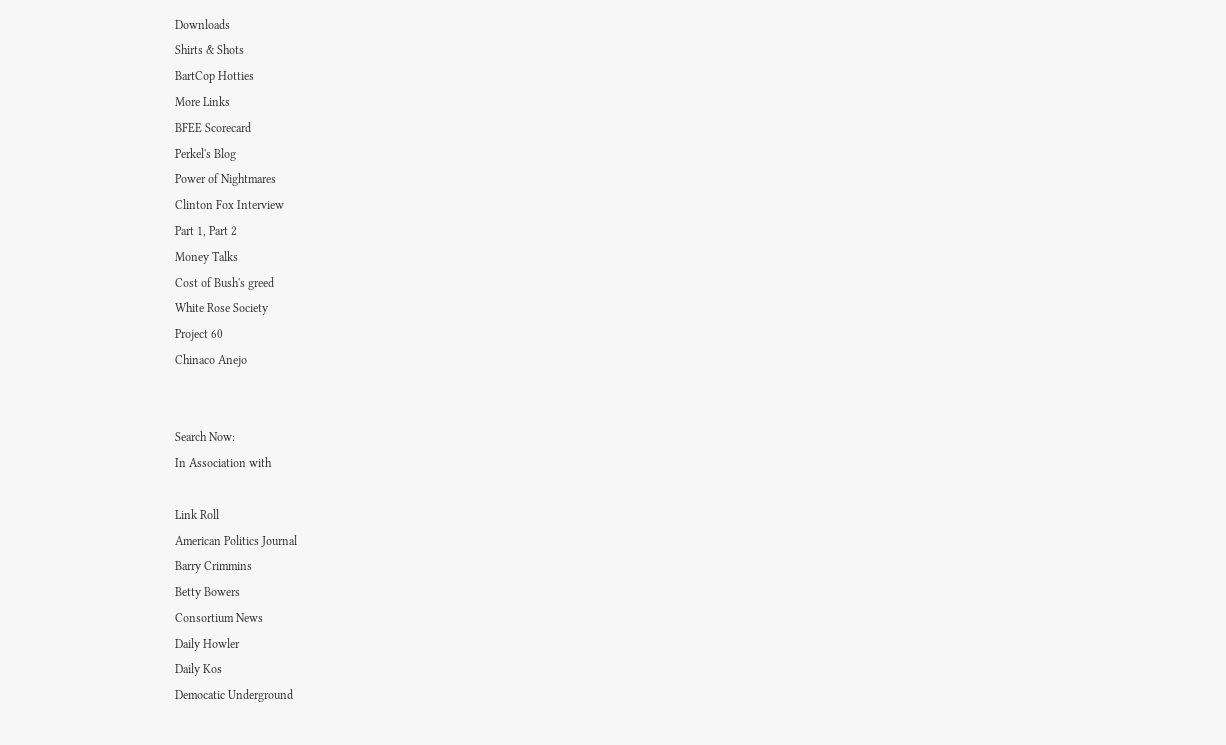Downloads
Shirts & Shots
BartCop Hotties
More Links
BFEE Scorecard
Perkel's Blog
Power of Nightmares
Clinton Fox Interview
Part 1, Part 2
Money Talks
Cost of Bush's greed
White Rose Society
Project 60
Chinaco Anejo


Search Now:
In Association with

Link Roll
American Politics Journal
Barry Crimmins
Betty Bowers
Consortium News
Daily Howler
Daily Kos
Democatic Underground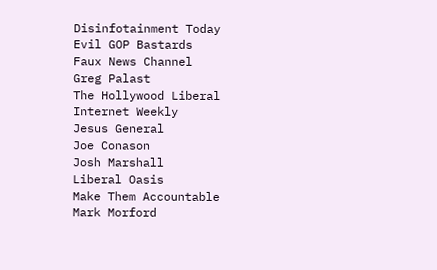Disinfotainment Today
Evil GOP Bastards
Faux News Channel
Greg Palast
The Hollywood Liberal
Internet Weekly
Jesus General
Joe Conason
Josh Marshall
Liberal Oasis
Make Them Accountable
Mark Morford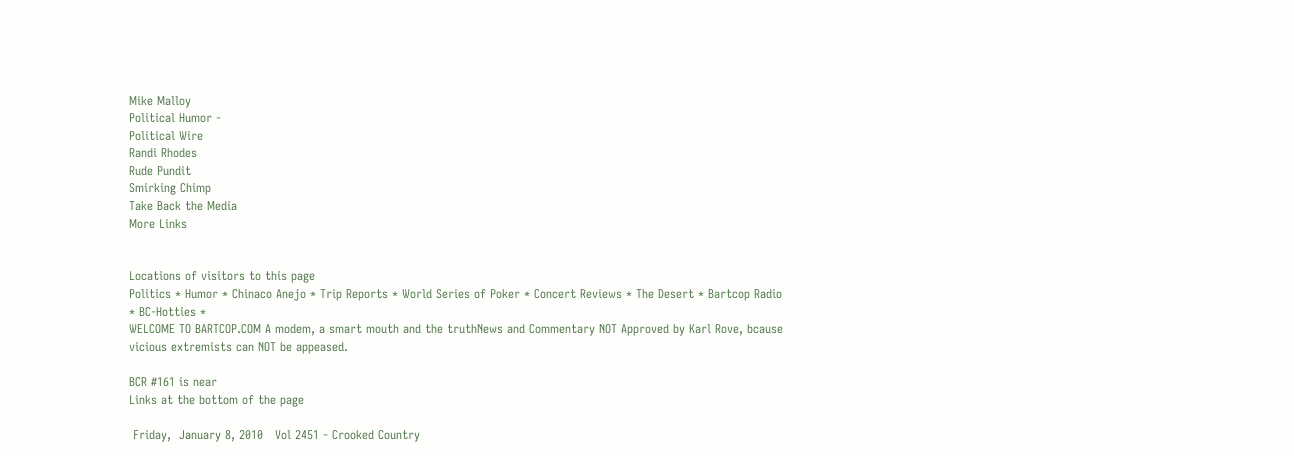Mike Malloy
Political Humor -
Political Wire
Randi Rhodes
Rude Pundit
Smirking Chimp
Take Back the Media
More Links


Locations of visitors to this page
Politics * Humor * Chinaco Anejo * Trip Reports * World Series of Poker * Concert Reviews * The Desert * Bartcop Radio * BC-Hotties *
WELCOME TO BARTCOP.COM A modem, a smart mouth and the truthNews and Commentary NOT Approved by Karl Rove, bcause vicious extremists can NOT be appeased.

BCR #161 is near
Links at the bottom of the page

 Friday,  January 8, 2010   Vol 2451 - Crooked Country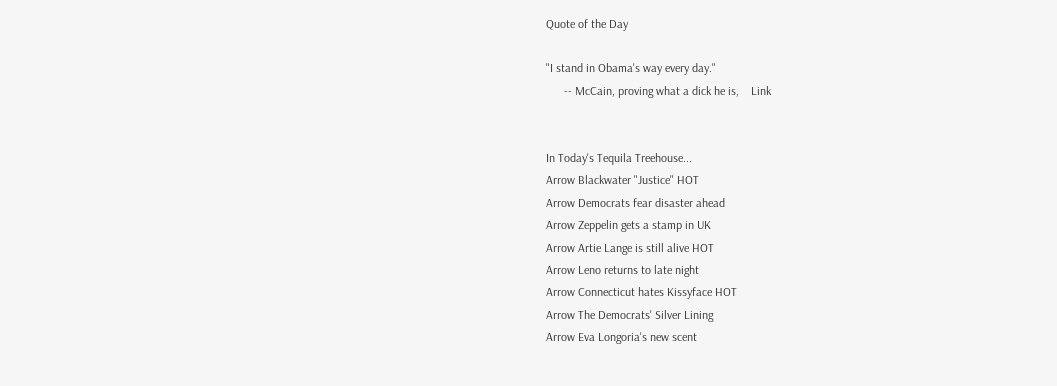Quote of the Day

"I stand in Obama's way every day."
      -- McCain, proving what a dick he is,    Link


In Today's Tequila Treehouse...
Arrow Blackwater "Justice" HOT
Arrow Democrats fear disaster ahead
Arrow Zeppelin gets a stamp in UK
Arrow Artie Lange is still alive HOT
Arrow Leno returns to late night
Arrow Connecticut hates Kissyface HOT
Arrow The Democrats' Silver Lining
Arrow Eva Longoria's new scent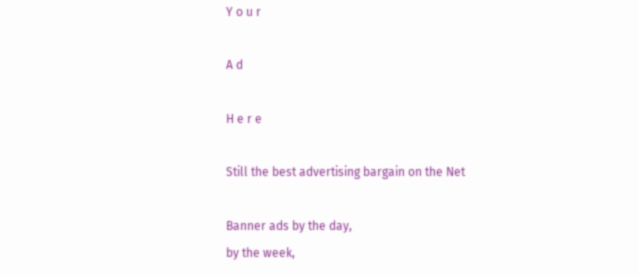Y o u r

A d

H e r e

Still the best advertising bargain on the Net

Banner ads by the day,
by the week,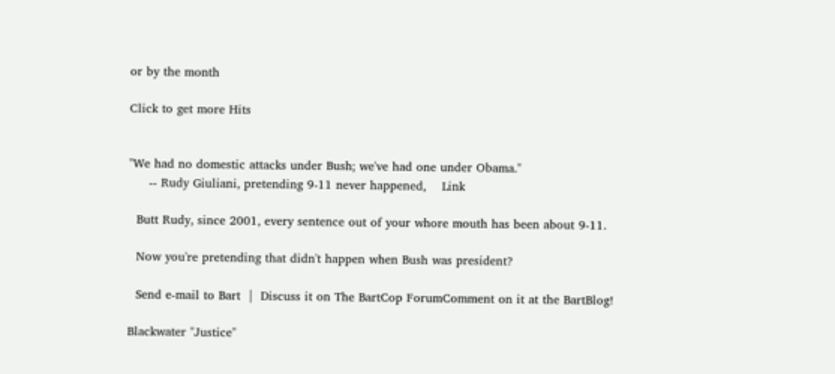or by the month

Click to get more Hits


"We had no domestic attacks under Bush; we've had one under Obama."
     -- Rudy Giuliani, pretending 9-11 never happened,    Link

  Butt Rudy, since 2001, every sentence out of your whore mouth has been about 9-11.

  Now you're pretending that didn't happen when Bush was president?

  Send e-mail to Bart  |  Discuss it on The BartCop ForumComment on it at the BartBlog!

Blackwater "Justice"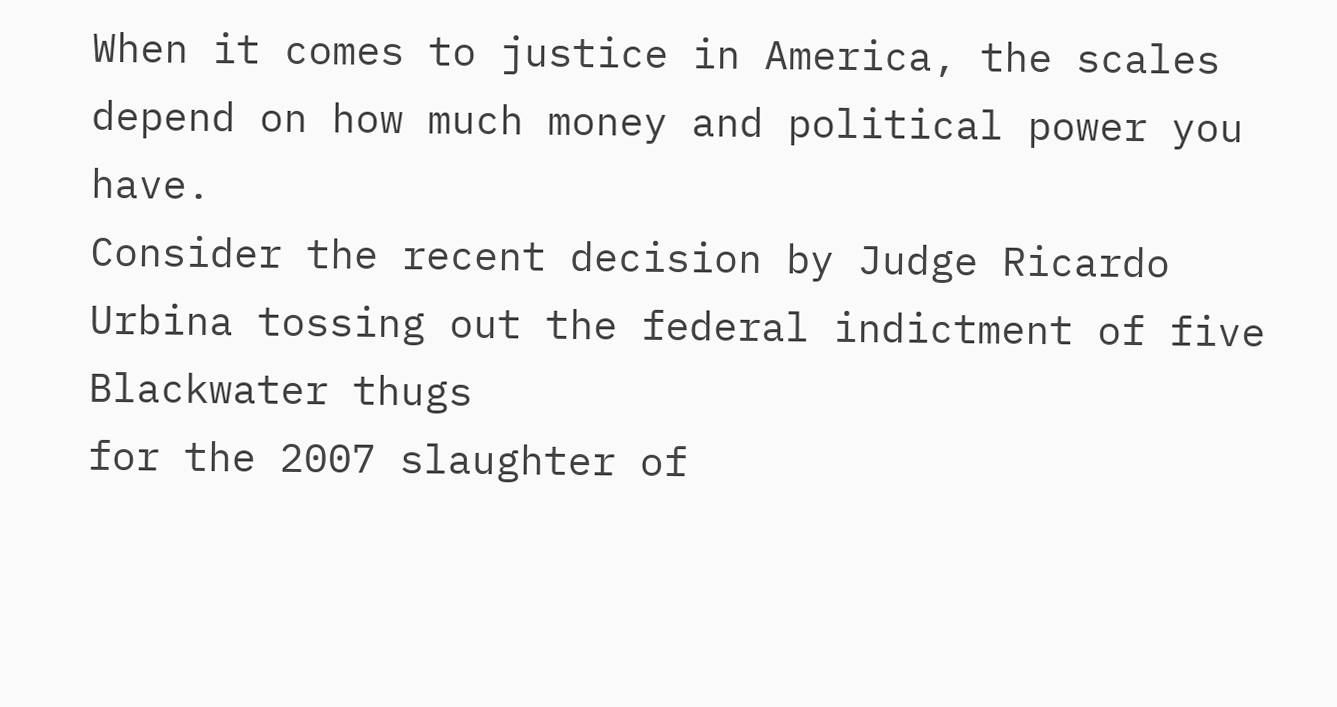When it comes to justice in America, the scales depend on how much money and political power you have.
Consider the recent decision by Judge Ricardo Urbina tossing out the federal indictment of five Blackwater thugs
for the 2007 slaughter of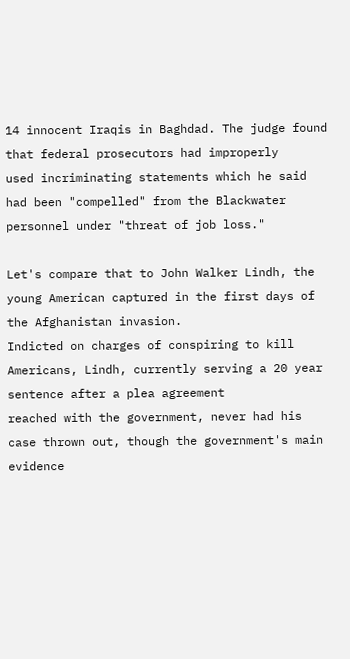14 innocent Iraqis in Baghdad. The judge found that federal prosecutors had improperly
used incriminating statements which he said had been "compelled" from the Blackwater personnel under "threat of job loss."

Let's compare that to John Walker Lindh, the young American captured in the first days of the Afghanistan invasion.
Indicted on charges of conspiring to kill Americans, Lindh, currently serving a 20 year sentence after a plea agreement
reached with the government, never had his case thrown out, though the government's main evidence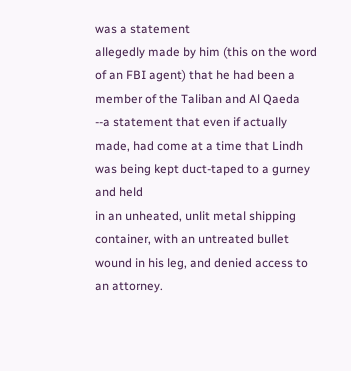was a statement
allegedly made by him (this on the word of an FBI agent) that he had been a member of the Taliban and Al Qaeda
--a statement that even if actually made, had come at a time that Lindh was being kept duct-taped to a gurney and held
in an unheated, unlit metal shipping container, with an untreated bullet wound in his leg, and denied access to an attorney.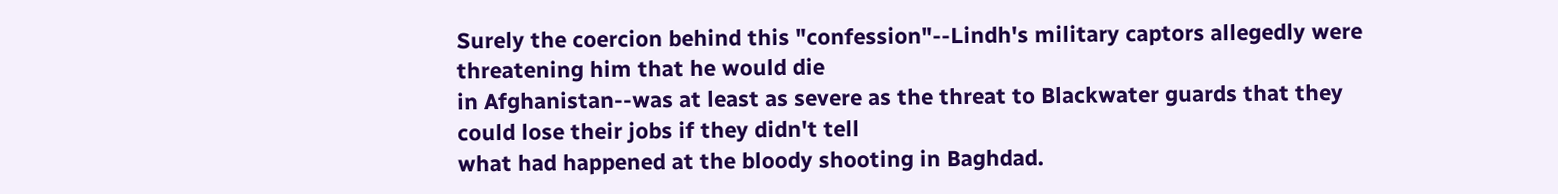Surely the coercion behind this "confession"--Lindh's military captors allegedly were threatening him that he would die
in Afghanistan--was at least as severe as the threat to Blackwater guards that they could lose their jobs if they didn't tell
what had happened at the bloody shooting in Baghdad.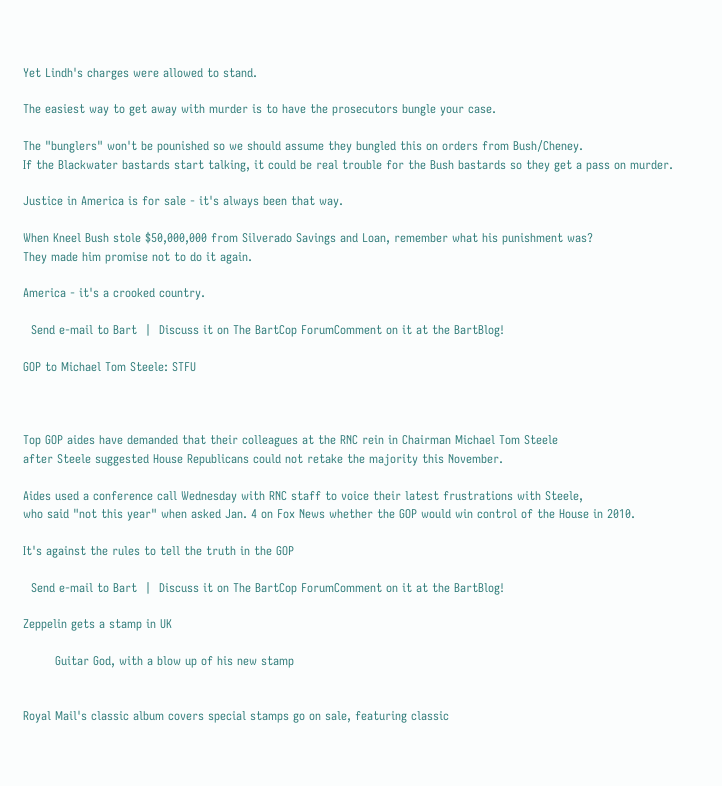Yet Lindh's charges were allowed to stand.

The easiest way to get away with murder is to have the prosecutors bungle your case.

The "bunglers" won't be pounished so we should assume they bungled this on orders from Bush/Cheney.
If the Blackwater bastards start talking, it could be real trouble for the Bush bastards so they get a pass on murder.

Justice in America is for sale - it's always been that way.

When Kneel Bush stole $50,000,000 from Silverado Savings and Loan, remember what his punishment was?
They made him promise not to do it again.

America - it's a crooked country.

  Send e-mail to Bart  |  Discuss it on The BartCop ForumComment on it at the BartBlog!

GOP to Michael Tom Steele: STFU



Top GOP aides have demanded that their colleagues at the RNC rein in Chairman Michael Tom Steele
after Steele suggested House Republicans could not retake the majority this November.

Aides used a conference call Wednesday with RNC staff to voice their latest frustrations with Steele,
who said "not this year" when asked Jan. 4 on Fox News whether the GOP would win control of the House in 2010.

It's against the rules to tell the truth in the GOP

  Send e-mail to Bart  |  Discuss it on The BartCop ForumComment on it at the BartBlog!

Zeppelin gets a stamp in UK

        Guitar God, with a blow up of his new stamp


Royal Mail's classic album covers special stamps go on sale, featuring classic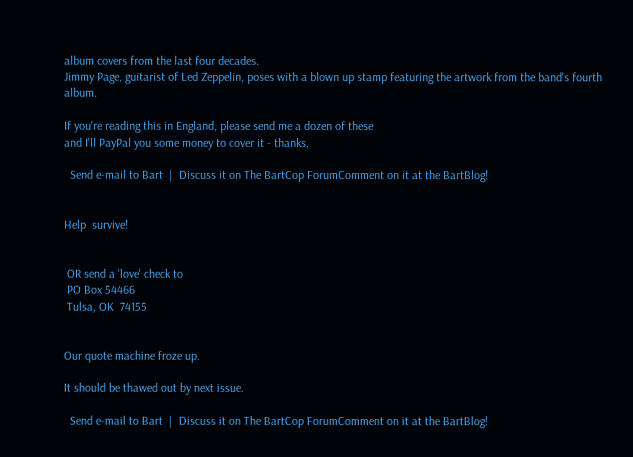album covers from the last four decades.
Jimmy Page, guitarist of Led Zeppelin, poses with a blown up stamp featuring the artwork from the band's fourth album.

If you're reading this in England, please send me a dozen of these
and I'll PayPal you some money to cover it - thanks,

  Send e-mail to Bart  |  Discuss it on The BartCop ForumComment on it at the BartBlog!


Help  survive!


 OR send a 'love' check to
 PO Box 54466
 Tulsa, OK  74155


Our quote machine froze up.

It should be thawed out by next issue.

  Send e-mail to Bart  |  Discuss it on The BartCop ForumComment on it at the BartBlog!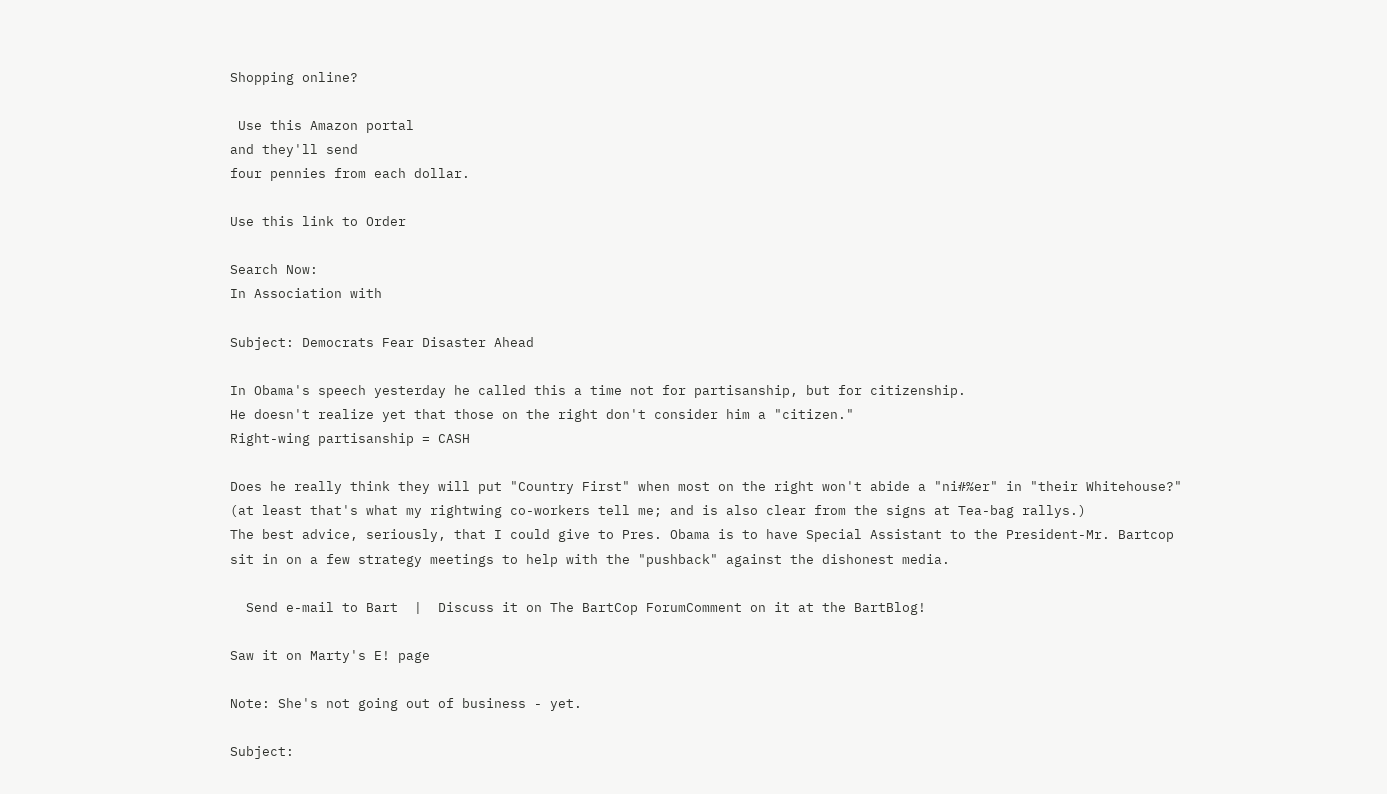Shopping online?

 Use this Amazon portal
and they'll send
four pennies from each dollar.

Use this link to Order

Search Now:
In Association with

Subject: Democrats Fear Disaster Ahead

In Obama's speech yesterday he called this a time not for partisanship, but for citizenship.
He doesn't realize yet that those on the right don't consider him a "citizen."
Right-wing partisanship = CASH

Does he really think they will put "Country First" when most on the right won't abide a "ni#%er" in "their Whitehouse?"
(at least that's what my rightwing co-workers tell me; and is also clear from the signs at Tea-bag rallys.)
The best advice, seriously, that I could give to Pres. Obama is to have Special Assistant to the President-Mr. Bartcop
sit in on a few strategy meetings to help with the "pushback" against the dishonest media.

  Send e-mail to Bart  |  Discuss it on The BartCop ForumComment on it at the BartBlog!

Saw it on Marty's E! page

Note: She's not going out of business - yet.

Subject: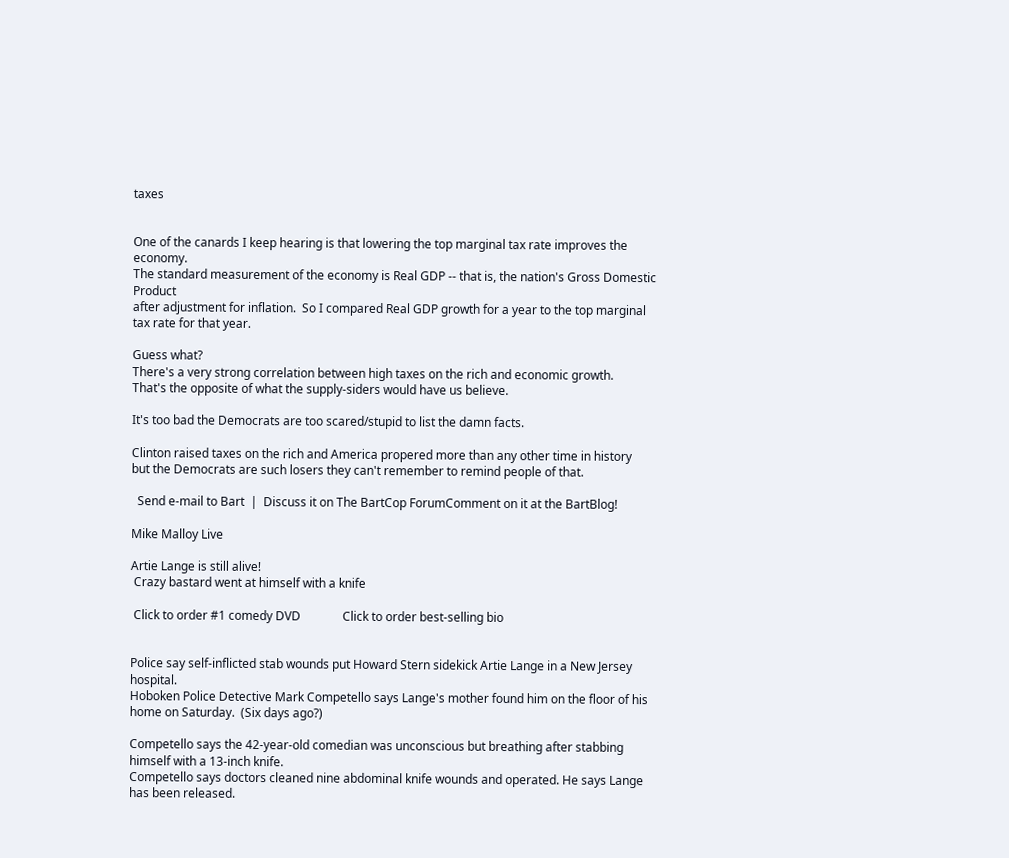taxes


One of the canards I keep hearing is that lowering the top marginal tax rate improves the economy.
The standard measurement of the economy is Real GDP -- that is, the nation's Gross Domestic Product
after adjustment for inflation.  So I compared Real GDP growth for a year to the top marginal tax rate for that year.

Guess what?
There's a very strong correlation between high taxes on the rich and economic growth.
That's the opposite of what the supply-siders would have us believe.

It's too bad the Democrats are too scared/stupid to list the damn facts.

Clinton raised taxes on the rich and America propered more than any other time in history
but the Democrats are such losers they can't remember to remind people of that.

  Send e-mail to Bart  |  Discuss it on The BartCop ForumComment on it at the BartBlog!

Mike Malloy Live

Artie Lange is still alive!
 Crazy bastard went at himself with a knife

 Click to order #1 comedy DVD              Click to order best-selling bio


Police say self-inflicted stab wounds put Howard Stern sidekick Artie Lange in a New Jersey hospital.
Hoboken Police Detective Mark Competello says Lange's mother found him on the floor of his home on Saturday.  (Six days ago?)

Competello says the 42-year-old comedian was unconscious but breathing after stabbing himself with a 13-inch knife.
Competello says doctors cleaned nine abdominal knife wounds and operated. He says Lange has been released.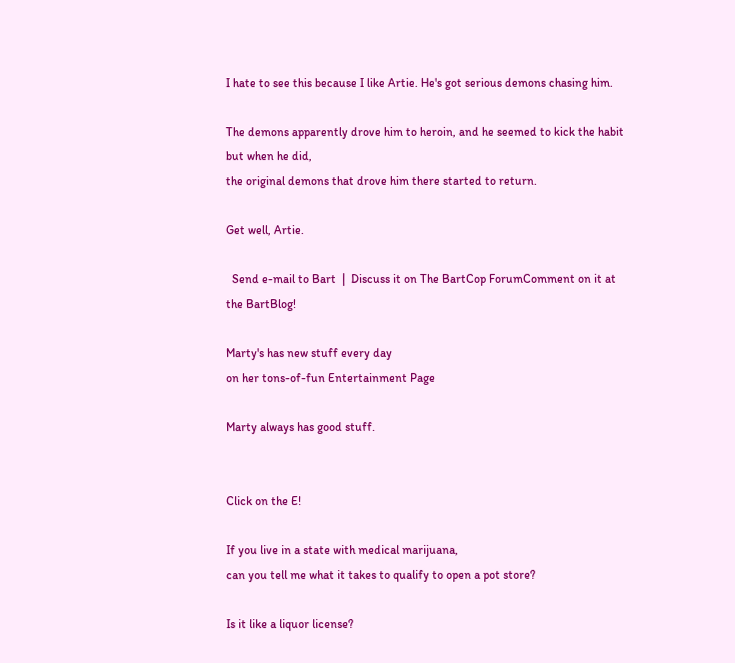I hate to see this because I like Artie. He's got serious demons chasing him.

The demons apparently drove him to heroin, and he seemed to kick the habit but when he did,
the original demons that drove him there started to return.

Get well, Artie.

  Send e-mail to Bart  |  Discuss it on The BartCop ForumComment on it at the BartBlog!

Marty's has new stuff every day
on her tons-of-fun Entertainment Page

Marty always has good stuff.


Click on the E!

If you live in a state with medical marijuana,
can you tell me what it takes to qualify to open a pot store?

Is it like a liquor license?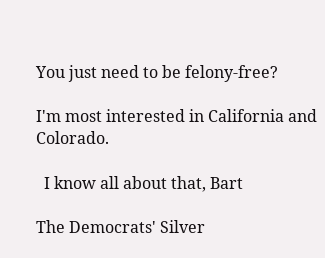You just need to be felony-free?

I'm most interested in California and Colorado.

  I know all about that, Bart

The Democrats' Silver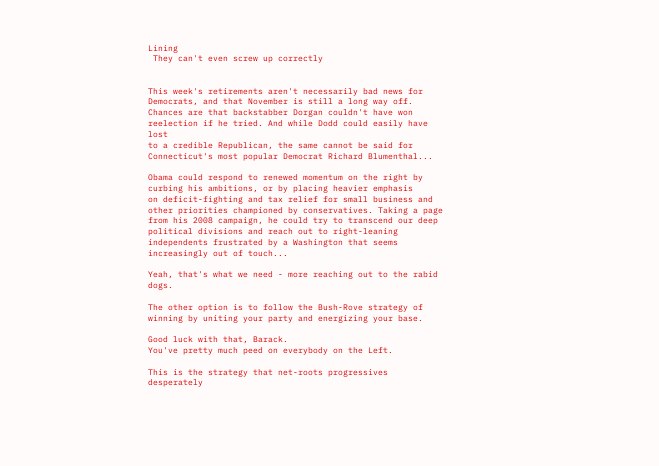Lining
 They can't even screw up correctly


This week's retirements aren't necessarily bad news for Democrats, and that November is still a long way off.
Chances are that backstabber Dorgan couldn't have won reelection if he tried. And while Dodd could easily have lost
to a credible Republican, the same cannot be said for Connecticut's most popular Democrat Richard Blumenthal...

Obama could respond to renewed momentum on the right by curbing his ambitions, or by placing heavier emphasis
on deficit-fighting and tax relief for small business and other priorities championed by conservatives. Taking a page
from his 2008 campaign, he could try to transcend our deep political divisions and reach out to right-leaning
independents frustrated by a Washington that seems increasingly out of touch...

Yeah, that's what we need - more reaching out to the rabid dogs.

The other option is to follow the Bush-Rove strategy of winning by uniting your party and energizing your base.

Good luck with that, Barack.
You've pretty much peed on everybody on the Left.

This is the strategy that net-roots progressives desperately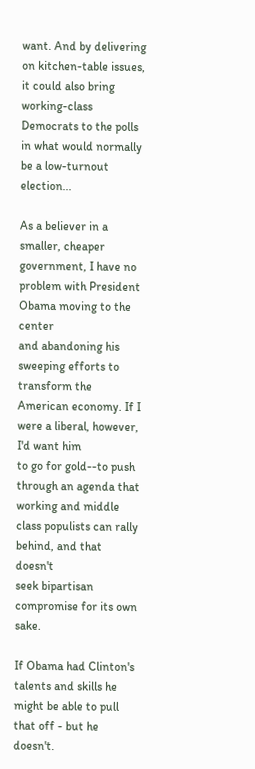want. And by delivering on kitchen-table issues,
it could also bring working-class Democrats to the polls in what would normally be a low-turnout election...

As a believer in a smaller, cheaper government, I have no problem with President Obama moving to the center
and abandoning his sweeping efforts to transform the American economy. If I were a liberal, however, I'd want him
to go for gold--to push through an agenda that working and middle class populists can rally behind, and that doesn't
seek bipartisan compromise for its own sake.

If Obama had Clinton's talents and skills he might be able to pull that off - but he doesn't.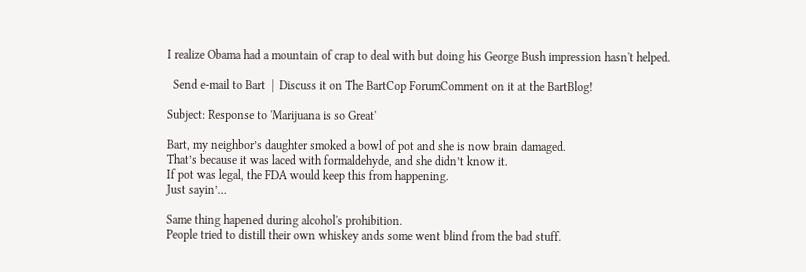I realize Obama had a mountain of crap to deal with but doing his George Bush impression hasn't helped.

  Send e-mail to Bart  |  Discuss it on The BartCop ForumComment on it at the BartBlog!

Subject: Response to 'Marijuana is so Great'

Bart, my neighbor’s daughter smoked a bowl of pot and she is now brain damaged.
That’s because it was laced with formaldehyde, and she didn’t know it.
If pot was legal, the FDA would keep this from happening.
Just sayin’…

Same thing hapened during alcohol's prohibition.
People tried to distill their own whiskey ands some went blind from the bad stuff.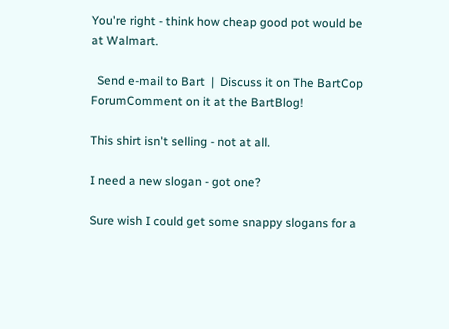You're right - think how cheap good pot would be at Walmart.

  Send e-mail to Bart  |  Discuss it on The BartCop ForumComment on it at the BartBlog!

This shirt isn't selling - not at all.

I need a new slogan - got one?

Sure wish I could get some snappy slogans for a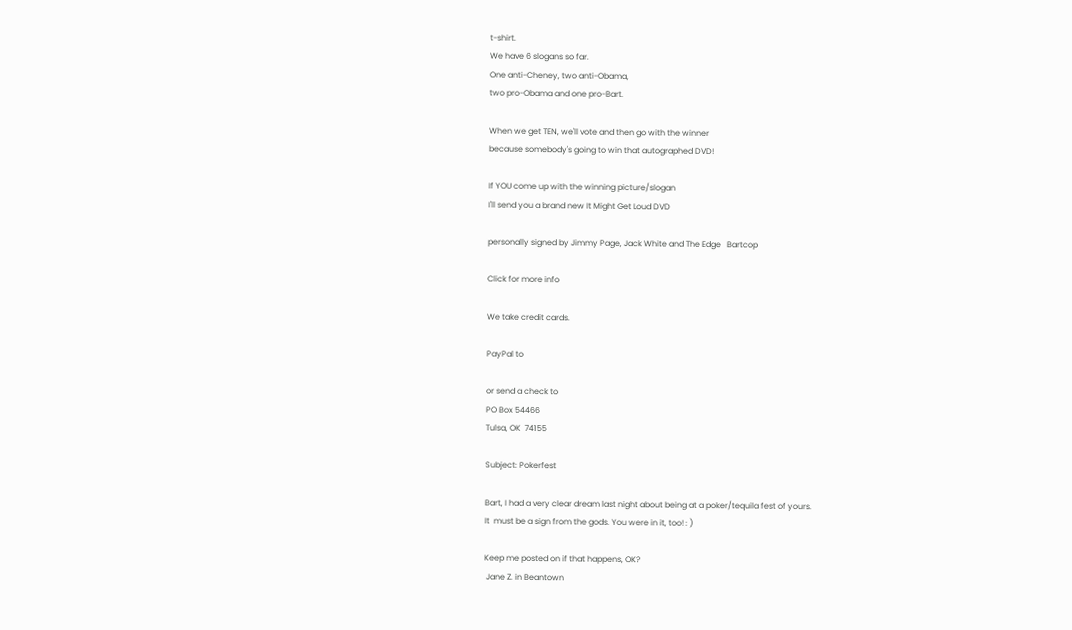t-shirt.
We have 6 slogans so far.
One anti-Cheney, two anti-Obama,
two pro-Obama and one pro-Bart.

When we get TEN, we'll vote and then go with the winner
because somebody's going to win that autographed DVD!

If YOU come up with the winning picture/slogan
I'll send you a brand new It Might Get Loud DVD

personally signed by Jimmy Page, Jack White and The Edge   Bartcop

Click for more info

We take credit cards.

PayPal to

or send a check to
PO Box 54466
Tulsa, OK  74155

Subject: Pokerfest

Bart, I had a very clear dream last night about being at a poker/tequila fest of yours.
It  must be a sign from the gods. You were in it, too! : )

Keep me posted on if that happens, OK?
 Jane Z. in Beantown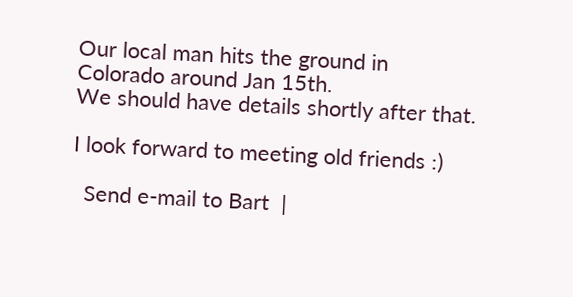Our local man hits the ground in Colorado around Jan 15th.
We should have details shortly after that.

I look forward to meeting old friends :)

  Send e-mail to Bart  |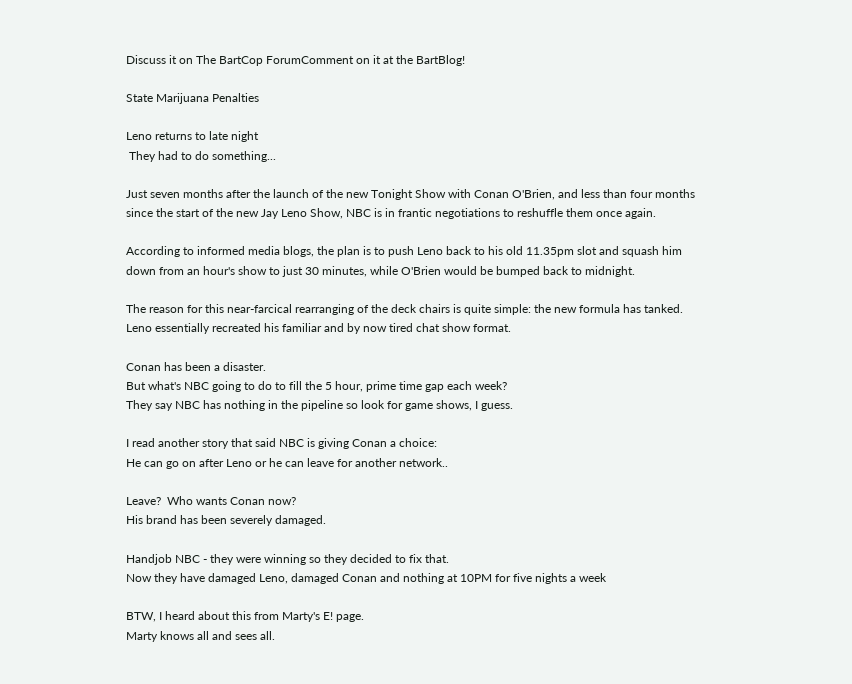Discuss it on The BartCop ForumComment on it at the BartBlog!

State Marijuana Penalties

Leno returns to late night
 They had to do something...

Just seven months after the launch of the new Tonight Show with Conan O'Brien, and less than four months
since the start of the new Jay Leno Show, NBC is in frantic negotiations to reshuffle them once again.

According to informed media blogs, the plan is to push Leno back to his old 11.35pm slot and squash him
down from an hour's show to just 30 minutes, while O'Brien would be bumped back to midnight.

The reason for this near-farcical rearranging of the deck chairs is quite simple: the new formula has tanked.
Leno essentially recreated his familiar and by now tired chat show format.

Conan has been a disaster.
But what's NBC going to do to fill the 5 hour, prime time gap each week?
They say NBC has nothing in the pipeline so look for game shows, I guess.

I read another story that said NBC is giving Conan a choice:
He can go on after Leno or he can leave for another network..

Leave?  Who wants Conan now?
His brand has been severely damaged.

Handjob NBC - they were winning so they decided to fix that.
Now they have damaged Leno, damaged Conan and nothing at 10PM for five nights a week

BTW, I heard about this from Marty's E! page.
Marty knows all and sees all.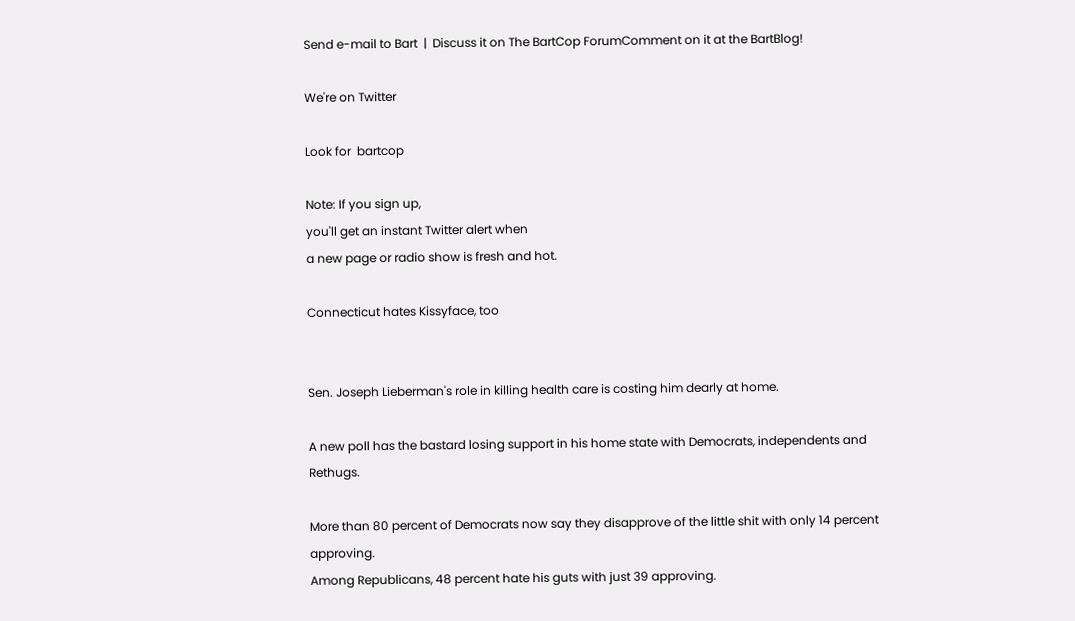Send e-mail to Bart  |  Discuss it on The BartCop ForumComment on it at the BartBlog!

We're on Twitter

Look for  bartcop

Note: If you sign up,
you'll get an instant Twitter alert when
a new page or radio show is fresh and hot.

Connecticut hates Kissyface, too


Sen. Joseph Lieberman's role in killing health care is costing him dearly at home.

A new poll has the bastard losing support in his home state with Democrats, independents and Rethugs.

More than 80 percent of Democrats now say they disapprove of the little shit with only 14 percent approving.
Among Republicans, 48 percent hate his guts with just 39 approving.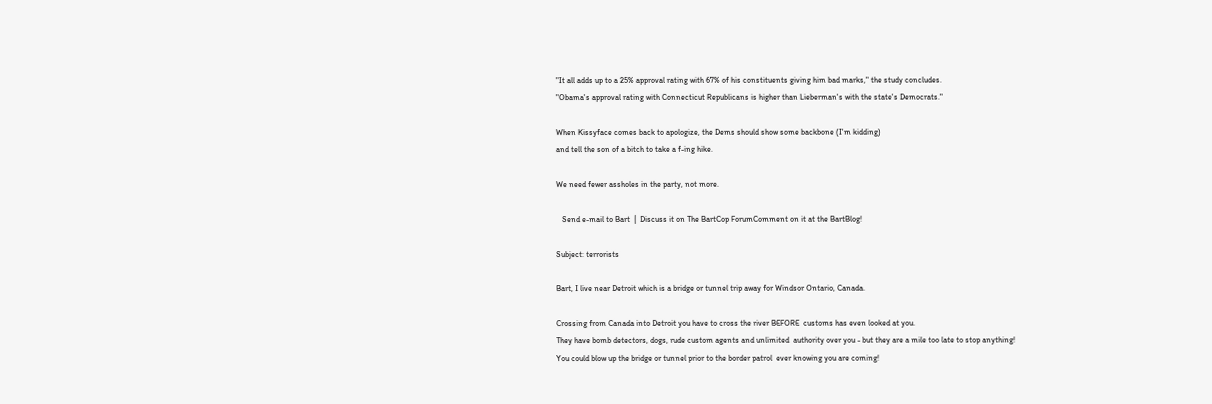"It all adds up to a 25% approval rating with 67% of his constituents giving him bad marks," the study concludes.
"Obama's approval rating with Connecticut Republicans is higher than Lieberman's with the state's Democrats."

When Kissyface comes back to apologize, the Dems should show some backbone (I'm kidding)
and tell the son of a bitch to take a f-ing hike.

We need fewer assholes in the party, not more.

   Send e-mail to Bart  |  Discuss it on The BartCop ForumComment on it at the BartBlog!

Subject: terrorists

Bart, I live near Detroit which is a bridge or tunnel trip away for Windsor Ontario, Canada.

Crossing from Canada into Detroit you have to cross the river BEFORE  customs has even looked at you.
They have bomb detectors, dogs, rude custom agents and unlimited  authority over you - but they are a mile too late to stop anything!
You could blow up the bridge or tunnel prior to the border patrol  ever knowing you are coming!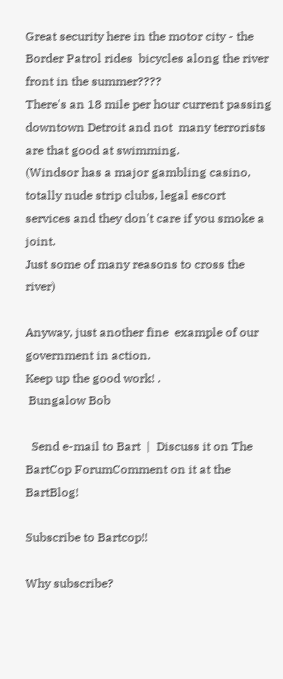Great security here in the motor city - the Border Patrol rides  bicycles along the river front in the summer????
There's an 18 mile per hour current passing downtown Detroit and not  many terrorists are that good at swimming.
(Windsor has a major gambling casino, totally nude strip clubs, legal escort services and they don't care if you smoke a joint.
Just some of many reasons to cross the river)

Anyway, just another fine  example of our government in action.
Keep up the good work! .
 Bungalow Bob

  Send e-mail to Bart  |  Discuss it on The BartCop ForumComment on it at the BartBlog!

Subscribe to Bartcop!!

Why subscribe?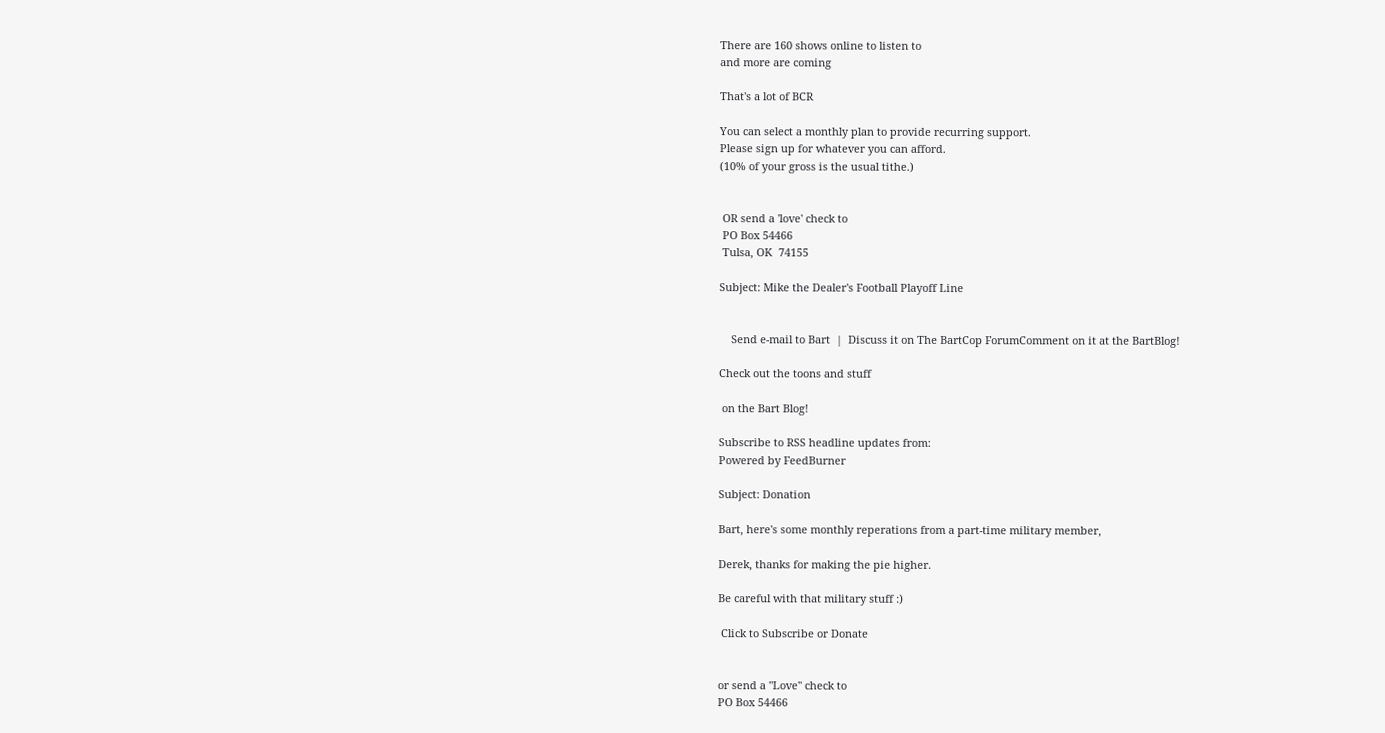There are 160 shows online to listen to
and more are coming

That's a lot of BCR

You can select a monthly plan to provide recurring support.
Please sign up for whatever you can afford.
(10% of your gross is the usual tithe.)


 OR send a 'love' check to
 PO Box 54466
 Tulsa, OK  74155

Subject: Mike the Dealer's Football Playoff Line


    Send e-mail to Bart  |  Discuss it on The BartCop ForumComment on it at the BartBlog!

Check out the toons and stuff

 on the Bart Blog!

Subscribe to RSS headline updates from:
Powered by FeedBurner

Subject: Donation

Bart, here's some monthly reperations from a part-time military member,

Derek, thanks for making the pie higher.

Be careful with that military stuff :)

 Click to Subscribe or Donate


or send a "Love" check to
PO Box 54466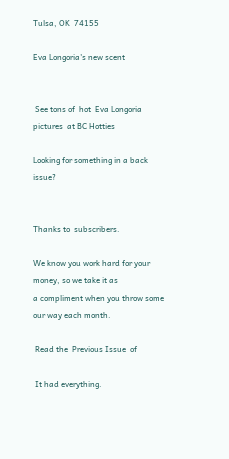Tulsa, OK  74155

Eva Longoria's new scent


 See tons of  hot  Eva Longoria  pictures  at BC Hotties

Looking for something in a back issue?


Thanks to  subscribers.

We know you work hard for your money, so we take it as
a compliment when you throw some our way each month.

 Read the  Previous Issue  of

 It had everything.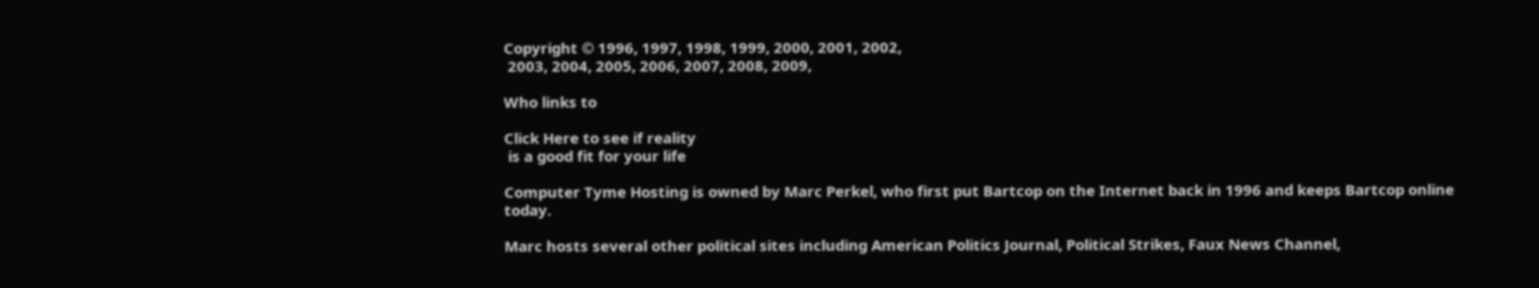Copyright © 1996, 1997, 1998, 1999, 2000, 2001, 2002,
 2003, 2004, 2005, 2006, 2007, 2008, 2009,

Who links to

Click Here to see if reality
 is a good fit for your life

Computer Tyme Hosting is owned by Marc Perkel, who first put Bartcop on the Internet back in 1996 and keeps Bartcop online today.

Marc hosts several other political sites including American Politics Journal, Political Strikes, Faux News Channel,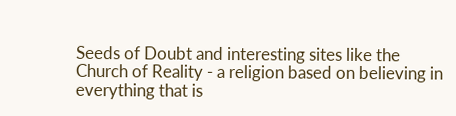Seeds of Doubt and interesting sites like the
Church of Reality - a religion based on believing in everything that is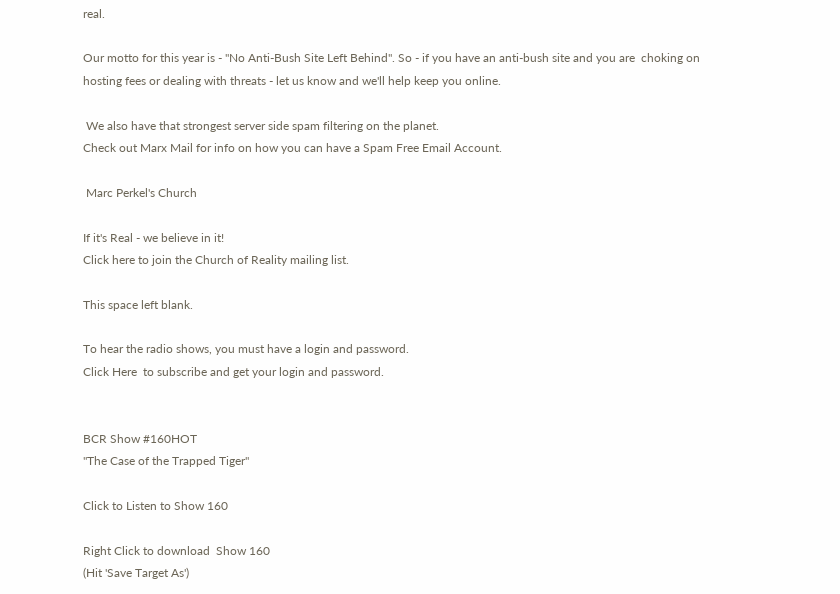real.

Our motto for this year is - "No Anti-Bush Site Left Behind". So - if you have an anti-bush site and you are  choking on hosting fees or dealing with threats - let us know and we'll help keep you online.

 We also have that strongest server side spam filtering on the planet.
Check out Marx Mail for info on how you can have a Spam Free Email Account.

 Marc Perkel's Church

If it's Real - we believe in it!
Click here to join the Church of Reality mailing list.

This space left blank.

To hear the radio shows, you must have a login and password.
Click Here  to subscribe and get your login and password.


BCR Show #160HOT
"The Case of the Trapped Tiger"

Click to Listen to Show 160

Right Click to download  Show 160
(Hit 'Save Target As')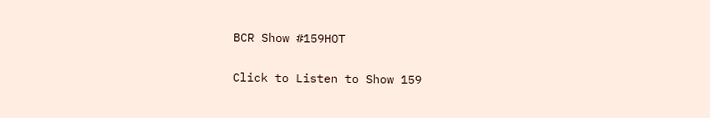BCR Show #159HOT

Click to Listen to Show 159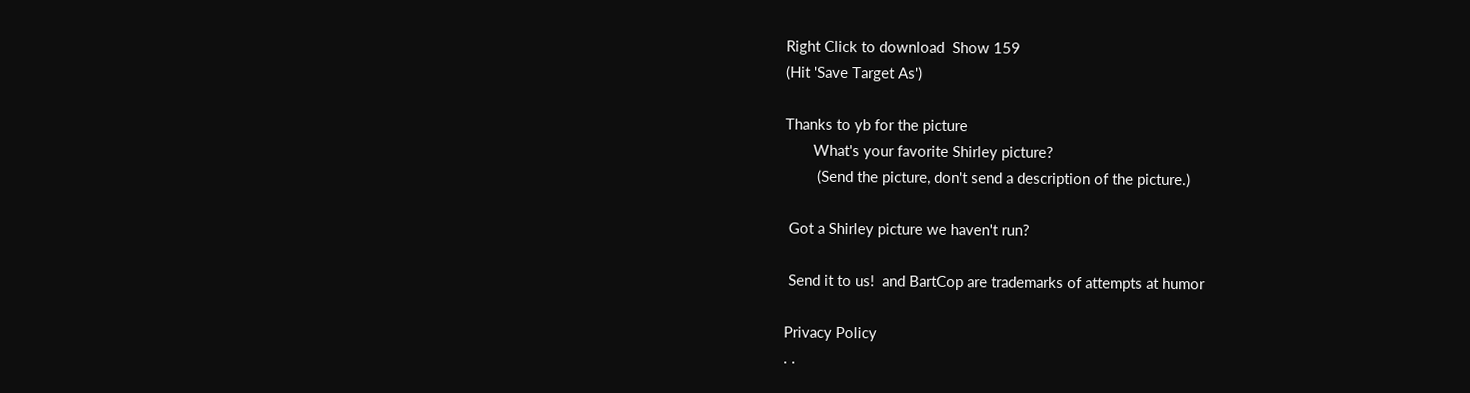Right Click to download  Show 159
(Hit 'Save Target As')

Thanks to yb for the picture
       What's your favorite Shirley picture?
        (Send the picture, don't send a description of the picture.)

 Got a Shirley picture we haven't run?

 Send it to us!  and BartCop are trademarks of attempts at humor

Privacy Policy
. .